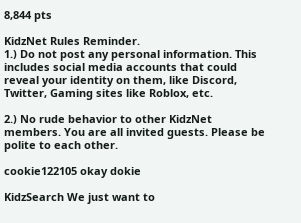8,844 pts

KidzNet Rules Reminder.
1.) Do not post any personal information. This includes social media accounts that could reveal your identity on them, like Discord, Twitter, Gaming sites like Roblox, etc.

2.) No rude behavior to other KidzNet members. You are all invited guests. Please be polite to each other.

cookie122105 okay dokie

KidzSearch We just want to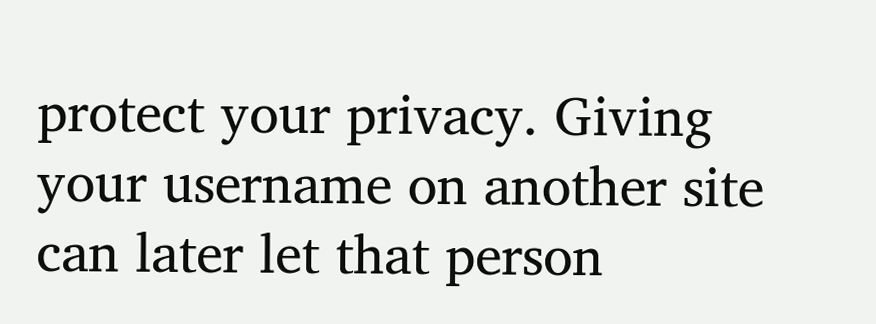protect your privacy. Giving your username on another site can later let that person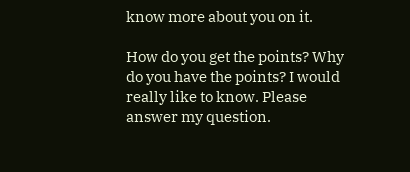know more about you on it.

How do you get the points? Why do you have the points? I would really like to know. Please answer my question.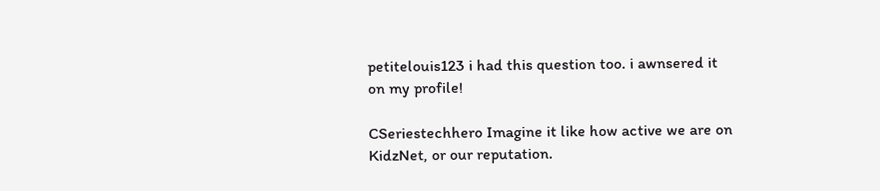petitelouis123 i had this question too. i awnsered it on my profile!

CSeriestechhero Imagine it like how active we are on KidzNet, or our reputation.